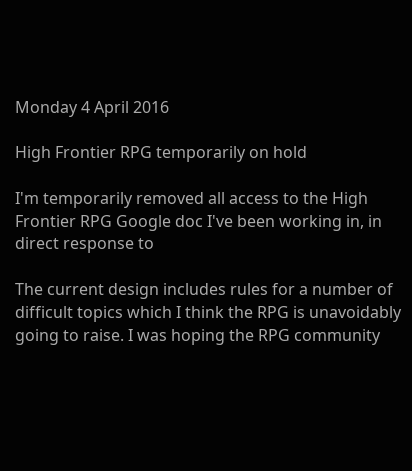Monday 4 April 2016

High Frontier RPG temporarily on hold

I'm temporarily removed all access to the High Frontier RPG Google doc I've been working in, in direct response to

The current design includes rules for a number of difficult topics which I think the RPG is unavoidably going to raise. I was hoping the RPG community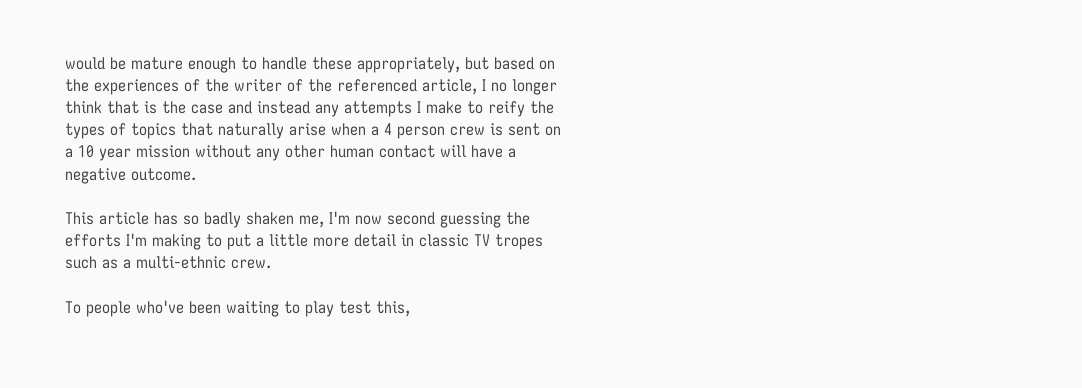would be mature enough to handle these appropriately, but based on the experiences of the writer of the referenced article, I no longer think that is the case and instead any attempts I make to reify the types of topics that naturally arise when a 4 person crew is sent on a 10 year mission without any other human contact will have a negative outcome.

This article has so badly shaken me, I'm now second guessing the efforts I'm making to put a little more detail in classic TV tropes such as a multi-ethnic crew.

To people who've been waiting to play test this,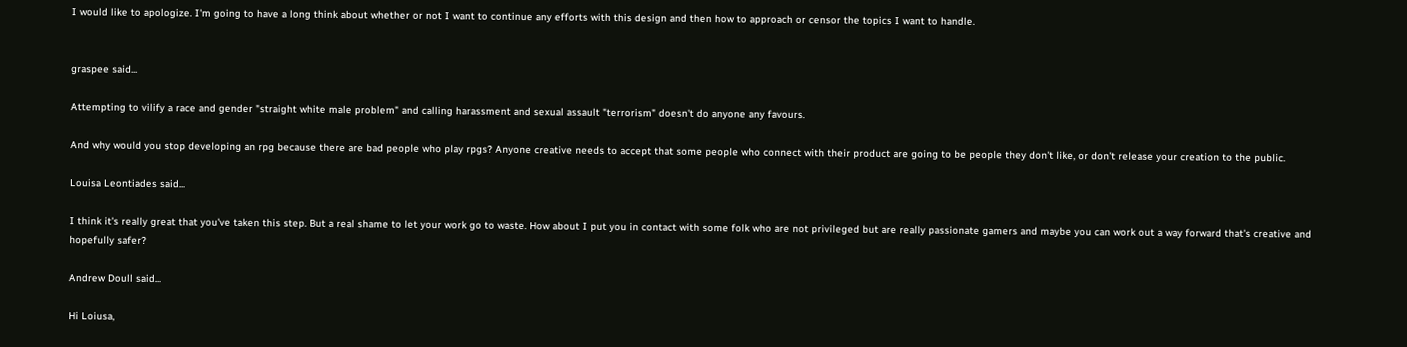I would like to apologize. I'm going to have a long think about whether or not I want to continue any efforts with this design and then how to approach or censor the topics I want to handle.


graspee said...

Attempting to vilify a race and gender "straight white male problem" and calling harassment and sexual assault "terrorism" doesn't do anyone any favours.

And why would you stop developing an rpg because there are bad people who play rpgs? Anyone creative needs to accept that some people who connect with their product are going to be people they don't like, or don't release your creation to the public.

Louisa Leontiades said...

I think it's really great that you've taken this step. But a real shame to let your work go to waste. How about I put you in contact with some folk who are not privileged but are really passionate gamers and maybe you can work out a way forward that's creative and hopefully safer?

Andrew Doull said...

Hi Loiusa,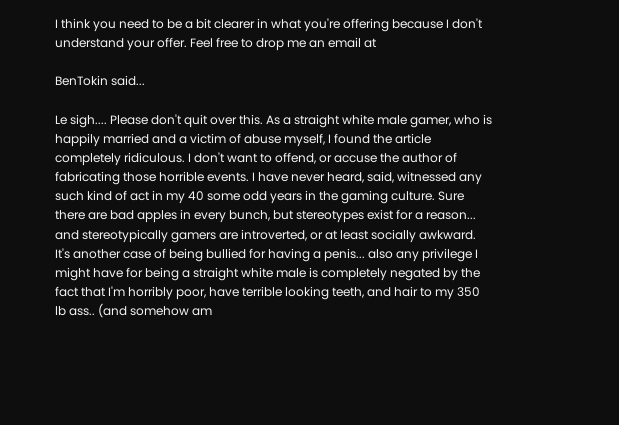I think you need to be a bit clearer in what you're offering because I don't understand your offer. Feel free to drop me an email at

BenTokin said...

Le sigh.... Please don't quit over this. As a straight white male gamer, who is happily married and a victim of abuse myself, I found the article completely ridiculous. I don't want to offend, or accuse the author of fabricating those horrible events. I have never heard, said, witnessed any such kind of act in my 40 some odd years in the gaming culture. Sure there are bad apples in every bunch, but stereotypes exist for a reason... and stereotypically gamers are introverted, or at least socially awkward. It's another case of being bullied for having a penis... also any privilege I might have for being a straight white male is completely negated by the fact that I'm horribly poor, have terrible looking teeth, and hair to my 350 lb ass.. (and somehow am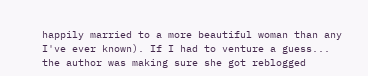happily married to a more beautiful woman than any I've ever known). If I had to venture a guess... the author was making sure she got reblogged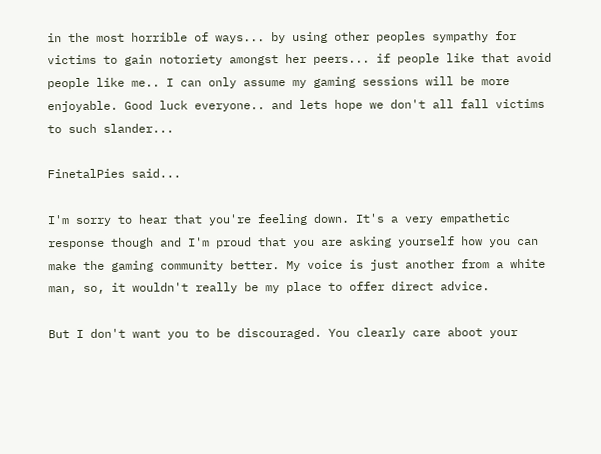in the most horrible of ways... by using other peoples sympathy for victims to gain notoriety amongst her peers... if people like that avoid people like me.. I can only assume my gaming sessions will be more enjoyable. Good luck everyone.. and lets hope we don't all fall victims to such slander...

FinetalPies said...

I'm sorry to hear that you're feeling down. It's a very empathetic response though and I'm proud that you are asking yourself how you can make the gaming community better. My voice is just another from a white man, so, it wouldn't really be my place to offer direct advice.

But I don't want you to be discouraged. You clearly care aboot your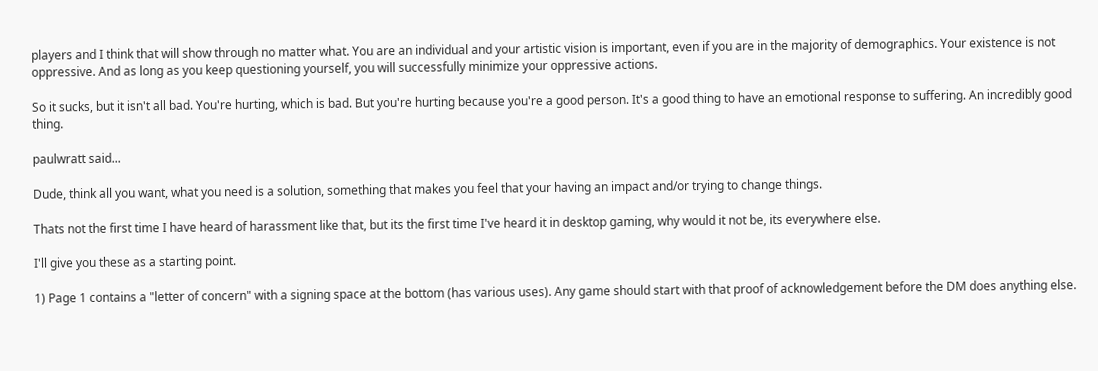players and I think that will show through no matter what. You are an individual and your artistic vision is important, even if you are in the majority of demographics. Your existence is not oppressive. And as long as you keep questioning yourself, you will successfully minimize your oppressive actions.

So it sucks, but it isn't all bad. You're hurting, which is bad. But you're hurting because you're a good person. It's a good thing to have an emotional response to suffering. An incredibly good thing.

paulwratt said...

Dude, think all you want, what you need is a solution, something that makes you feel that your having an impact and/or trying to change things.

Thats not the first time I have heard of harassment like that, but its the first time I've heard it in desktop gaming, why would it not be, its everywhere else.

I'll give you these as a starting point.

1) Page 1 contains a "letter of concern" with a signing space at the bottom (has various uses). Any game should start with that proof of acknowledgement before the DM does anything else.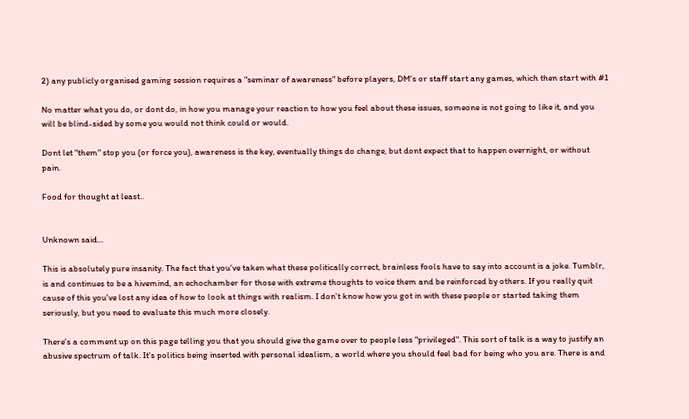2) any publicly organised gaming session requires a "seminar of awareness" before players, DM's or staff start any games, which then start with #1

No matter what you do, or dont do, in how you manage your reaction to how you feel about these issues, someone is not going to like it, and you will be blind-sided by some you would not think could or would.

Dont let "them" stop you (or force you), awareness is the key, eventually things do change, but dont expect that to happen overnight, or without pain.

Food for thought at least..


Unknown said...

This is absolutely pure insanity. The fact that you've taken what these politically correct, brainless fools have to say into account is a joke. Tumblr, is and continues to be a hivemind, an echochamber for those with extreme thoughts to voice them and be reinforced by others. If you really quit cause of this you've lost any idea of how to look at things with realism. I don't know how you got in with these people or started taking them seriously, but you need to evaluate this much more closely.

There's a comment up on this page telling you that you should give the game over to people less "privileged". This sort of talk is a way to justify an abusive spectrum of talk. It's politics being inserted with personal idealism, a world where you should feel bad for being who you are. There is and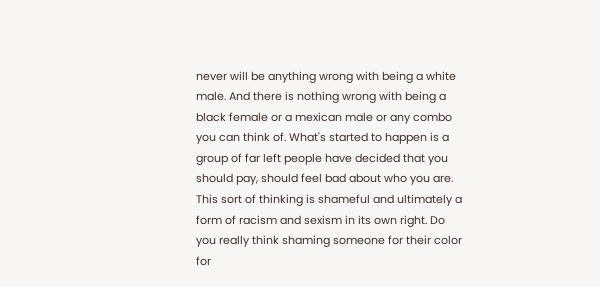never will be anything wrong with being a white male. And there is nothing wrong with being a black female or a mexican male or any combo you can think of. What's started to happen is a group of far left people have decided that you should pay, should feel bad about who you are. This sort of thinking is shameful and ultimately a form of racism and sexism in its own right. Do you really think shaming someone for their color for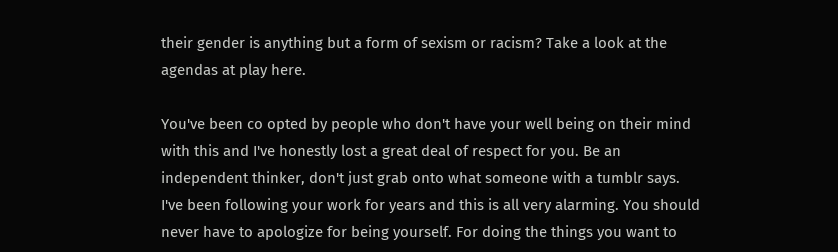their gender is anything but a form of sexism or racism? Take a look at the agendas at play here.

You've been co opted by people who don't have your well being on their mind with this and I've honestly lost a great deal of respect for you. Be an independent thinker, don't just grab onto what someone with a tumblr says. I've been following your work for years and this is all very alarming. You should never have to apologize for being yourself. For doing the things you want to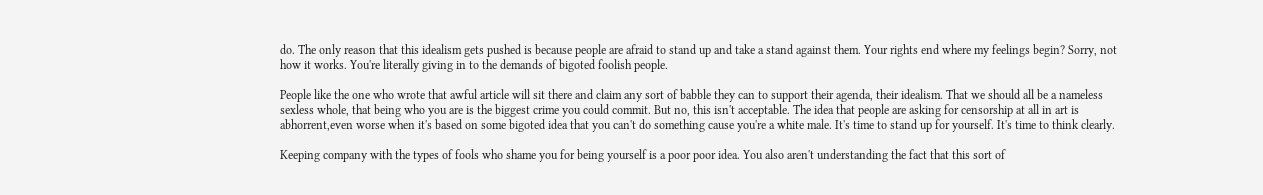do. The only reason that this idealism gets pushed is because people are afraid to stand up and take a stand against them. Your rights end where my feelings begin? Sorry, not how it works. You're literally giving in to the demands of bigoted foolish people.

People like the one who wrote that awful article will sit there and claim any sort of babble they can to support their agenda, their idealism. That we should all be a nameless sexless whole, that being who you are is the biggest crime you could commit. But no, this isn't acceptable. The idea that people are asking for censorship at all in art is abhorrent,even worse when it's based on some bigoted idea that you can't do something cause you're a white male. It's time to stand up for yourself. It's time to think clearly.

Keeping company with the types of fools who shame you for being yourself is a poor poor idea. You also aren't understanding the fact that this sort of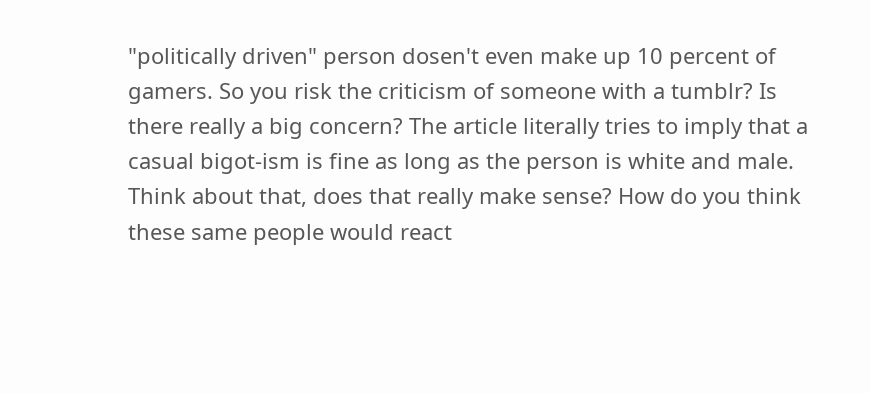"politically driven" person dosen't even make up 10 percent of gamers. So you risk the criticism of someone with a tumblr? Is there really a big concern? The article literally tries to imply that a casual bigot-ism is fine as long as the person is white and male. Think about that, does that really make sense? How do you think these same people would react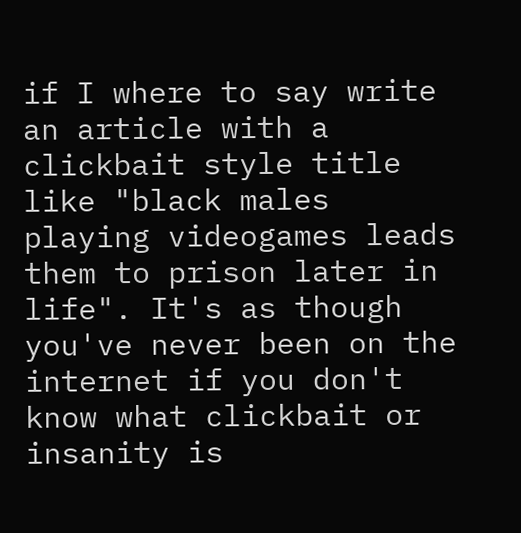if I where to say write an article with a clickbait style title like "black males playing videogames leads them to prison later in life". It's as though you've never been on the internet if you don't know what clickbait or insanity is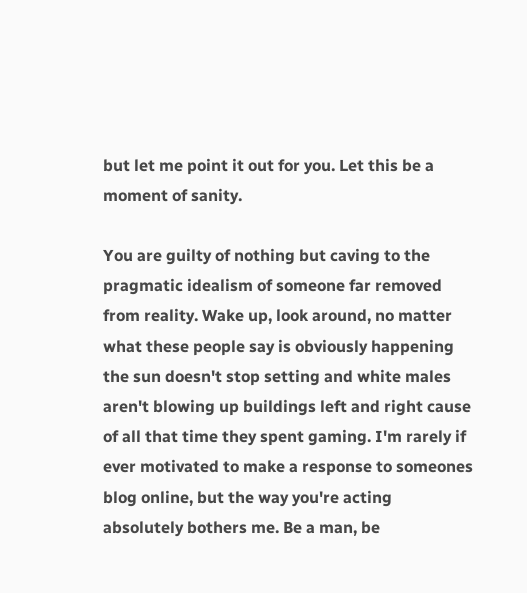but let me point it out for you. Let this be a moment of sanity.

You are guilty of nothing but caving to the pragmatic idealism of someone far removed from reality. Wake up, look around, no matter what these people say is obviously happening the sun doesn't stop setting and white males aren't blowing up buildings left and right cause of all that time they spent gaming. I'm rarely if ever motivated to make a response to someones blog online, but the way you're acting absolutely bothers me. Be a man, be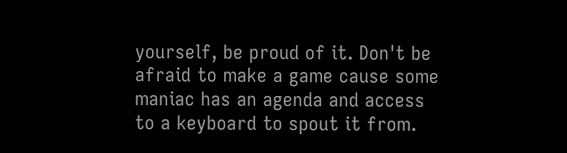yourself, be proud of it. Don't be afraid to make a game cause some maniac has an agenda and access to a keyboard to spout it from.